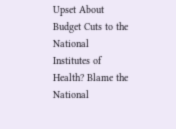Upset About Budget Cuts to the National Institutes of Health? Blame the National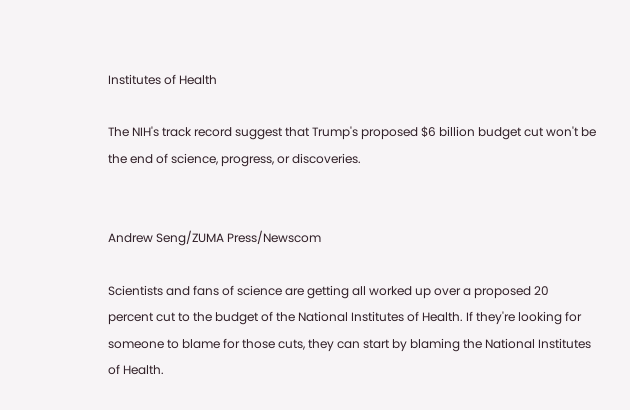Institutes of Health

The NIH's track record suggest that Trump's proposed $6 billion budget cut won't be the end of science, progress, or discoveries.


Andrew Seng/ZUMA Press/Newscom

Scientists and fans of science are getting all worked up over a proposed 20 percent cut to the budget of the National Institutes of Health. If they're looking for someone to blame for those cuts, they can start by blaming the National Institutes of Health.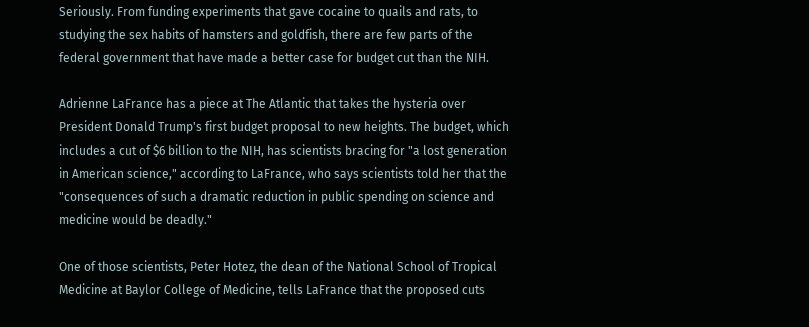Seriously. From funding experiments that gave cocaine to quails and rats, to studying the sex habits of hamsters and goldfish, there are few parts of the federal government that have made a better case for budget cut than the NIH.

Adrienne LaFrance has a piece at The Atlantic that takes the hysteria over President Donald Trump's first budget proposal to new heights. The budget, which includes a cut of $6 billion to the NIH, has scientists bracing for "a lost generation in American science," according to LaFrance, who says scientists told her that the "consequences of such a dramatic reduction in public spending on science and medicine would be deadly."

One of those scientists, Peter Hotez, the dean of the National School of Tropical Medicine at Baylor College of Medicine, tells LaFrance that the proposed cuts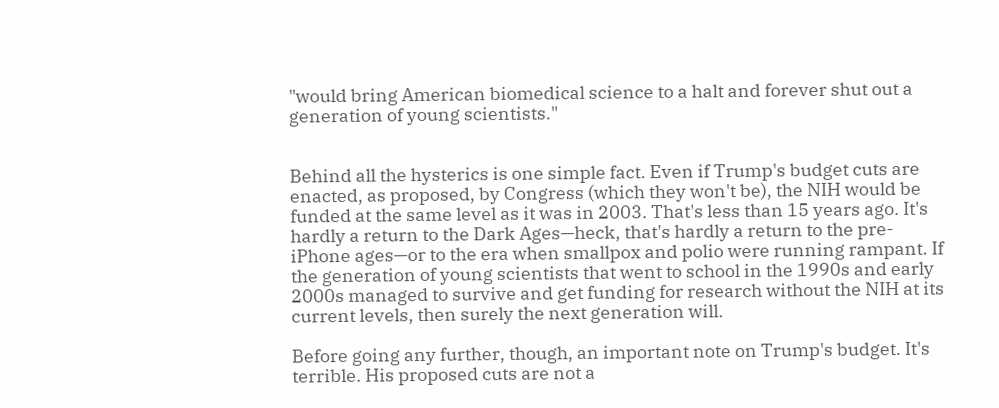"would bring American biomedical science to a halt and forever shut out a generation of young scientists."


Behind all the hysterics is one simple fact. Even if Trump's budget cuts are enacted, as proposed, by Congress (which they won't be), the NIH would be funded at the same level as it was in 2003. That's less than 15 years ago. It's hardly a return to the Dark Ages—heck, that's hardly a return to the pre-iPhone ages—or to the era when smallpox and polio were running rampant. If the generation of young scientists that went to school in the 1990s and early 2000s managed to survive and get funding for research without the NIH at its current levels, then surely the next generation will.

Before going any further, though, an important note on Trump's budget. It's terrible. His proposed cuts are not a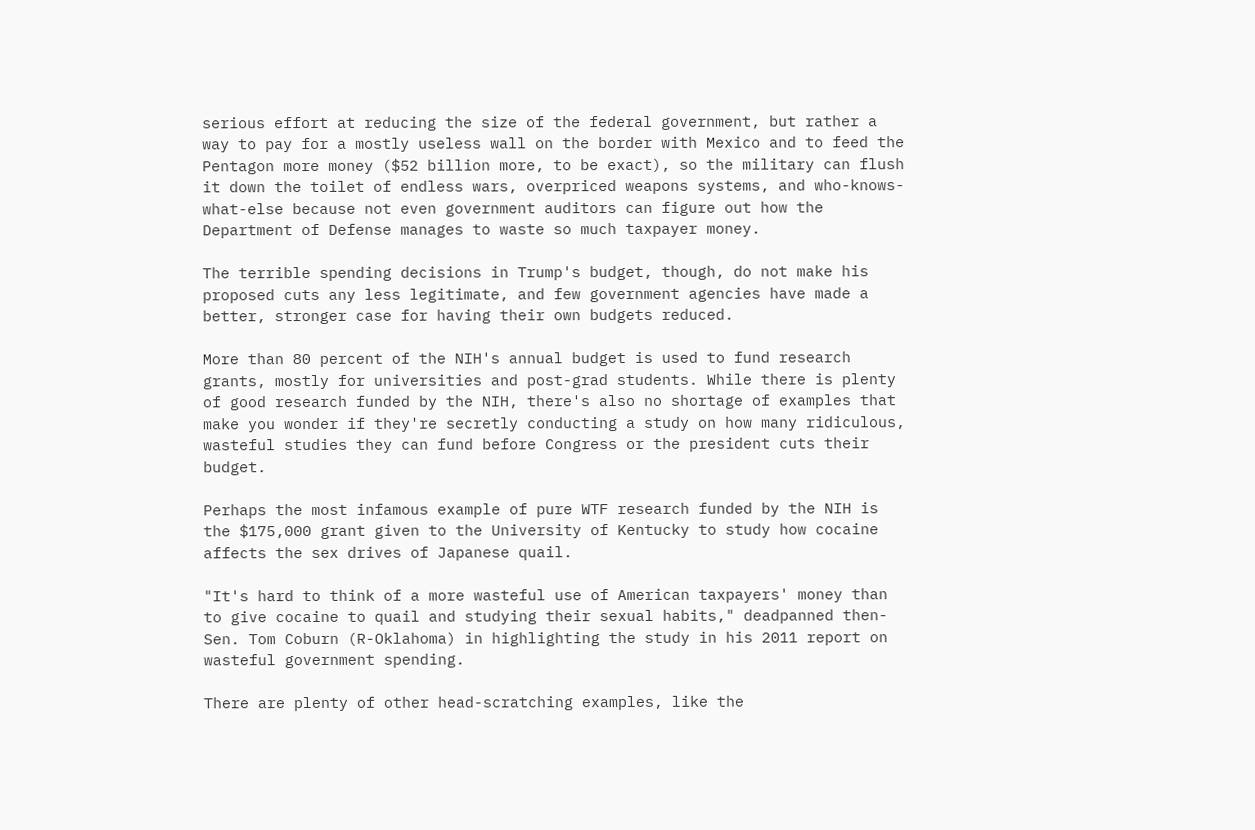serious effort at reducing the size of the federal government, but rather a way to pay for a mostly useless wall on the border with Mexico and to feed the Pentagon more money ($52 billion more, to be exact), so the military can flush it down the toilet of endless wars, overpriced weapons systems, and who-knows-what-else because not even government auditors can figure out how the Department of Defense manages to waste so much taxpayer money.

The terrible spending decisions in Trump's budget, though, do not make his proposed cuts any less legitimate, and few government agencies have made a better, stronger case for having their own budgets reduced.

More than 80 percent of the NIH's annual budget is used to fund research grants, mostly for universities and post-grad students. While there is plenty of good research funded by the NIH, there's also no shortage of examples that make you wonder if they're secretly conducting a study on how many ridiculous, wasteful studies they can fund before Congress or the president cuts their budget.

Perhaps the most infamous example of pure WTF research funded by the NIH is the $175,000 grant given to the University of Kentucky to study how cocaine affects the sex drives of Japanese quail.

"It's hard to think of a more wasteful use of American taxpayers' money than to give cocaine to quail and studying their sexual habits," deadpanned then-Sen. Tom Coburn (R-Oklahoma) in highlighting the study in his 2011 report on wasteful government spending.

There are plenty of other head-scratching examples, like the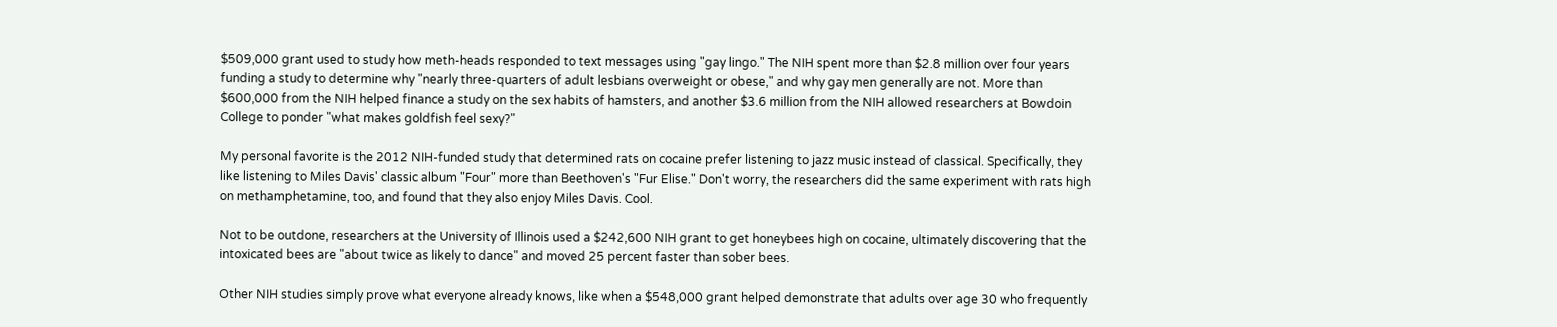$509,000 grant used to study how meth-heads responded to text messages using "gay lingo." The NIH spent more than $2.8 million over four years funding a study to determine why "nearly three-quarters of adult lesbians overweight or obese," and why gay men generally are not. More than $600,000 from the NIH helped finance a study on the sex habits of hamsters, and another $3.6 million from the NIH allowed researchers at Bowdoin College to ponder "what makes goldfish feel sexy?"

My personal favorite is the 2012 NIH-funded study that determined rats on cocaine prefer listening to jazz music instead of classical. Specifically, they like listening to Miles Davis' classic album "Four" more than Beethoven's "Fur Elise." Don't worry, the researchers did the same experiment with rats high on methamphetamine, too, and found that they also enjoy Miles Davis. Cool.

Not to be outdone, researchers at the University of Illinois used a $242,600 NIH grant to get honeybees high on cocaine, ultimately discovering that the intoxicated bees are "about twice as likely to dance" and moved 25 percent faster than sober bees.

Other NIH studies simply prove what everyone already knows, like when a $548,000 grant helped demonstrate that adults over age 30 who frequently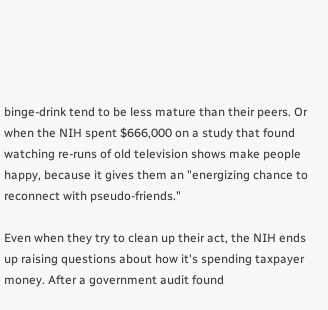binge-drink tend to be less mature than their peers. Or when the NIH spent $666,000 on a study that found watching re-runs of old television shows make people happy, because it gives them an "energizing chance to reconnect with pseudo-friends."

Even when they try to clean up their act, the NIH ends up raising questions about how it's spending taxpayer money. After a government audit found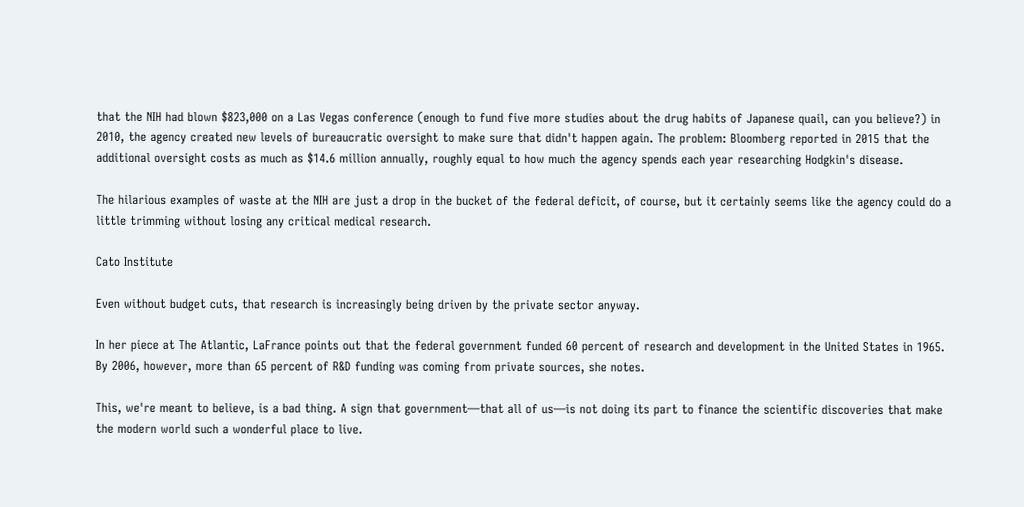that the NIH had blown $823,000 on a Las Vegas conference (enough to fund five more studies about the drug habits of Japanese quail, can you believe?) in 2010, the agency created new levels of bureaucratic oversight to make sure that didn't happen again. The problem: Bloomberg reported in 2015 that the additional oversight costs as much as $14.6 million annually, roughly equal to how much the agency spends each year researching Hodgkin's disease.

The hilarious examples of waste at the NIH are just a drop in the bucket of the federal deficit, of course, but it certainly seems like the agency could do a little trimming without losing any critical medical research.

Cato Institute

Even without budget cuts, that research is increasingly being driven by the private sector anyway.

In her piece at The Atlantic, LaFrance points out that the federal government funded 60 percent of research and development in the United States in 1965. By 2006, however, more than 65 percent of R&D funding was coming from private sources, she notes.

This, we're meant to believe, is a bad thing. A sign that government—that all of us—is not doing its part to finance the scientific discoveries that make the modern world such a wonderful place to live.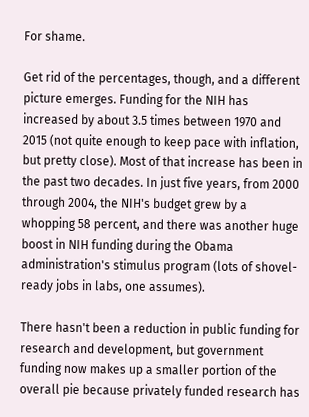For shame.

Get rid of the percentages, though, and a different picture emerges. Funding for the NIH has increased by about 3.5 times between 1970 and 2015 (not quite enough to keep pace with inflation, but pretty close). Most of that increase has been in the past two decades. In just five years, from 2000 through 2004, the NIH's budget grew by a whopping 58 percent, and there was another huge boost in NIH funding during the Obama administration's stimulus program (lots of shovel-ready jobs in labs, one assumes).

There hasn't been a reduction in public funding for research and development, but government funding now makes up a smaller portion of the overall pie because privately funded research has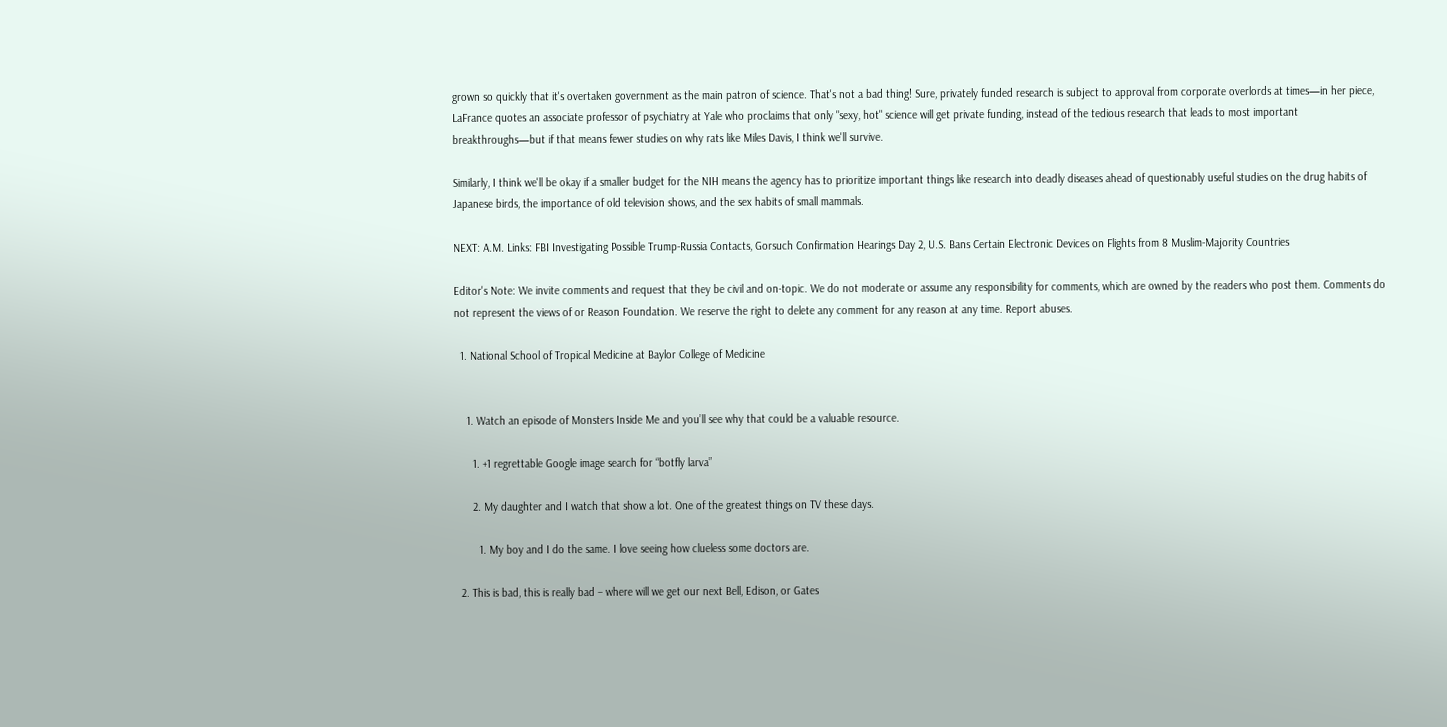grown so quickly that it's overtaken government as the main patron of science. That's not a bad thing! Sure, privately funded research is subject to approval from corporate overlords at times—in her piece, LaFrance quotes an associate professor of psychiatry at Yale who proclaims that only "sexy, hot" science will get private funding, instead of the tedious research that leads to most important breakthroughs—but if that means fewer studies on why rats like Miles Davis, I think we'll survive.

Similarly, I think we'll be okay if a smaller budget for the NIH means the agency has to prioritize important things like research into deadly diseases ahead of questionably useful studies on the drug habits of Japanese birds, the importance of old television shows, and the sex habits of small mammals.

NEXT: A.M. Links: FBI Investigating Possible Trump-Russia Contacts, Gorsuch Confirmation Hearings Day 2, U.S. Bans Certain Electronic Devices on Flights from 8 Muslim-Majority Countries

Editor's Note: We invite comments and request that they be civil and on-topic. We do not moderate or assume any responsibility for comments, which are owned by the readers who post them. Comments do not represent the views of or Reason Foundation. We reserve the right to delete any comment for any reason at any time. Report abuses.

  1. National School of Tropical Medicine at Baylor College of Medicine


    1. Watch an episode of Monsters Inside Me and you’ll see why that could be a valuable resource.

      1. +1 regrettable Google image search for “botfly larva”

      2. My daughter and I watch that show a lot. One of the greatest things on TV these days.

        1. My boy and I do the same. I love seeing how clueless some doctors are.

  2. This is bad, this is really bad – where will we get our next Bell, Edison, or Gates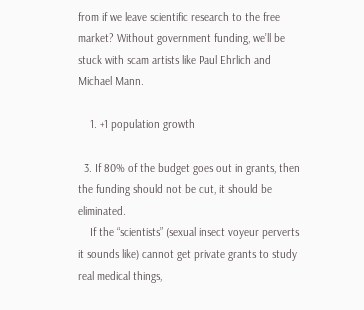from if we leave scientific research to the free market? Without government funding, we’ll be stuck with scam artists like Paul Ehrlich and Michael Mann.

    1. +1 population growth

  3. If 80% of the budget goes out in grants, then the funding should not be cut, it should be eliminated.
    If the “scientists” (sexual insect voyeur perverts it sounds like) cannot get private grants to study real medical things,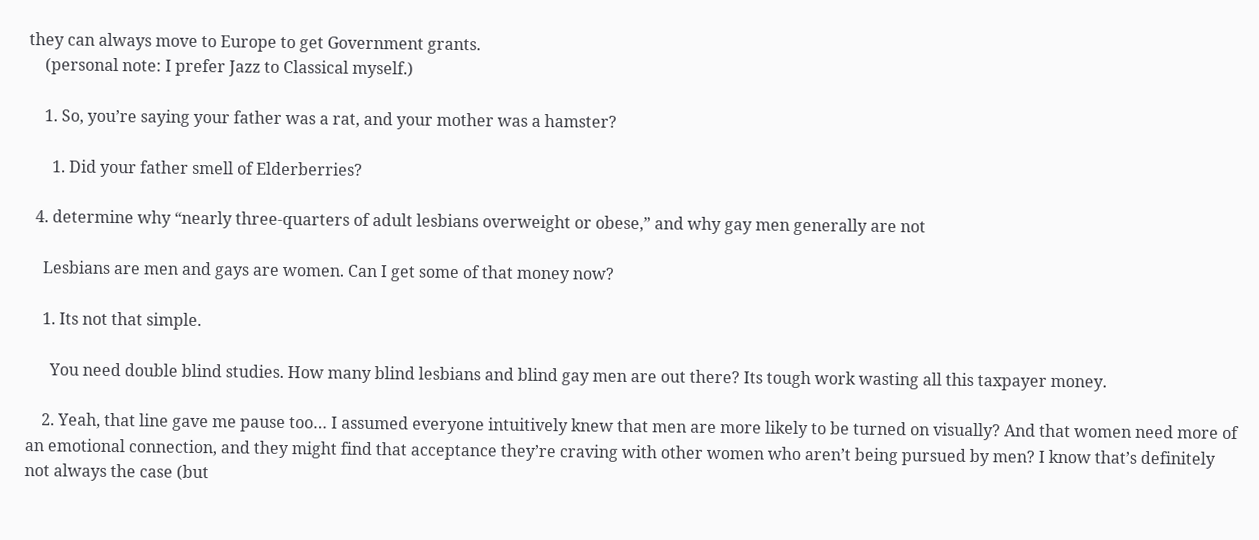they can always move to Europe to get Government grants.
    (personal note: I prefer Jazz to Classical myself.)

    1. So, you’re saying your father was a rat, and your mother was a hamster?

      1. Did your father smell of Elderberries?

  4. determine why “nearly three-quarters of adult lesbians overweight or obese,” and why gay men generally are not

    Lesbians are men and gays are women. Can I get some of that money now?

    1. Its not that simple.

      You need double blind studies. How many blind lesbians and blind gay men are out there? Its tough work wasting all this taxpayer money.

    2. Yeah, that line gave me pause too… I assumed everyone intuitively knew that men are more likely to be turned on visually? And that women need more of an emotional connection, and they might find that acceptance they’re craving with other women who aren’t being pursued by men? I know that’s definitely not always the case (but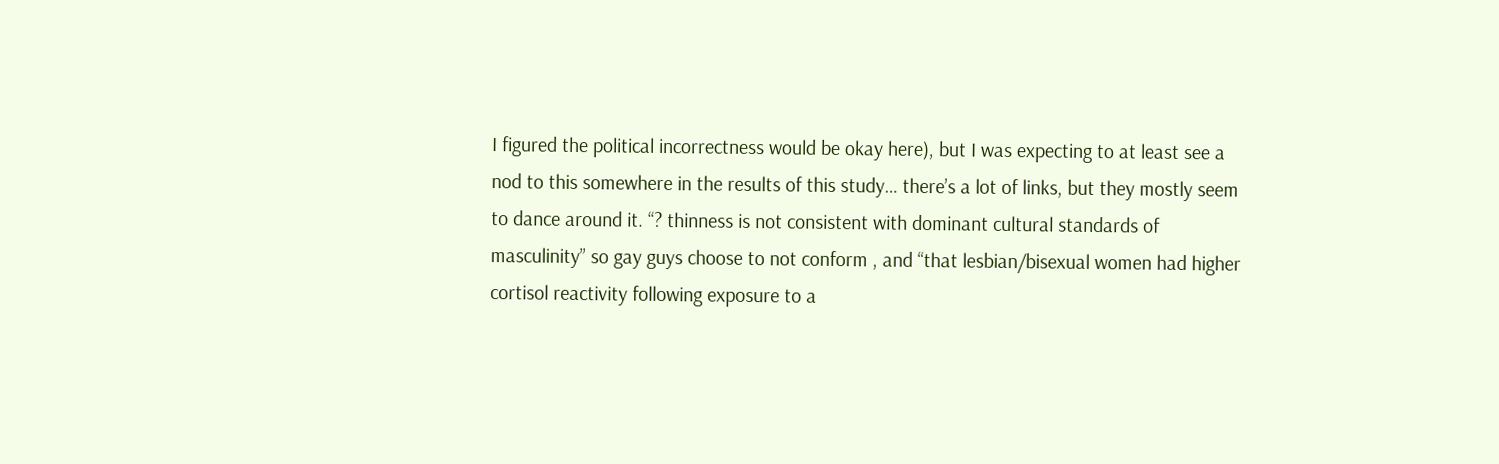I figured the political incorrectness would be okay here), but I was expecting to at least see a nod to this somewhere in the results of this study… there’s a lot of links, but they mostly seem to dance around it. “? thinness is not consistent with dominant cultural standards of masculinity” so gay guys choose to not conform , and “that lesbian/bisexual women had higher cortisol reactivity following exposure to a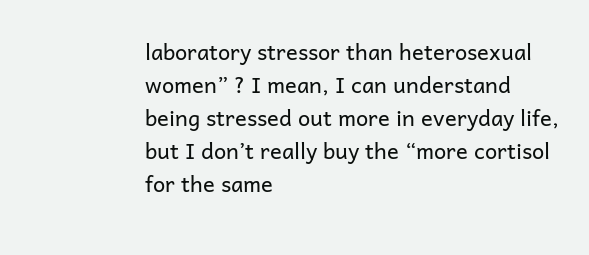laboratory stressor than heterosexual women” ? I mean, I can understand being stressed out more in everyday life, but I don’t really buy the “more cortisol for the same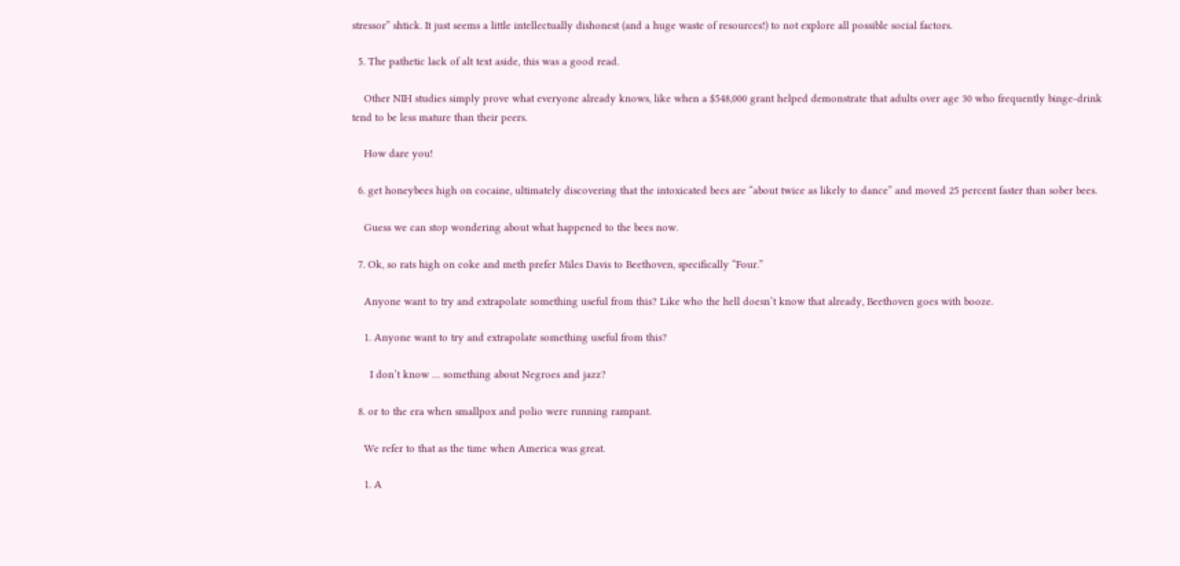stressor” shtick. It just seems a little intellectually dishonest (and a huge waste of resources!) to not explore all possible social factors.

  5. The pathetic lack of alt text aside, this was a good read.

    Other NIH studies simply prove what everyone already knows, like when a $548,000 grant helped demonstrate that adults over age 30 who frequently binge-drink tend to be less mature than their peers.

    How dare you!

  6. get honeybees high on cocaine, ultimately discovering that the intoxicated bees are “about twice as likely to dance” and moved 25 percent faster than sober bees.

    Guess we can stop wondering about what happened to the bees now.

  7. Ok, so rats high on coke and meth prefer Miles Davis to Beethoven, specifically “Four.”

    Anyone want to try and extrapolate something useful from this? Like who the hell doesn’t know that already, Beethoven goes with booze.

    1. Anyone want to try and extrapolate something useful from this?

      I don’t know … something about Negroes and jazz?

  8. or to the era when smallpox and polio were running rampant.

    We refer to that as the time when America was great.

    1. A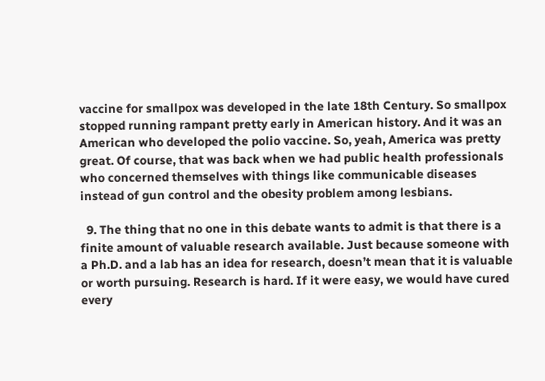vaccine for smallpox was developed in the late 18th Century. So smallpox stopped running rampant pretty early in American history. And it was an American who developed the polio vaccine. So, yeah, America was pretty great. Of course, that was back when we had public health professionals who concerned themselves with things like communicable diseases instead of gun control and the obesity problem among lesbians.

  9. The thing that no one in this debate wants to admit is that there is a finite amount of valuable research available. Just because someone with a Ph.D. and a lab has an idea for research, doesn’t mean that it is valuable or worth pursuing. Research is hard. If it were easy, we would have cured every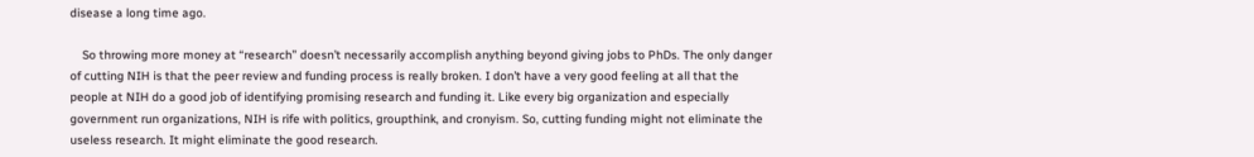disease a long time ago.

    So throwing more money at “research” doesn’t necessarily accomplish anything beyond giving jobs to PhDs. The only danger of cutting NIH is that the peer review and funding process is really broken. I don’t have a very good feeling at all that the people at NIH do a good job of identifying promising research and funding it. Like every big organization and especially government run organizations, NIH is rife with politics, groupthink, and cronyism. So, cutting funding might not eliminate the useless research. It might eliminate the good research.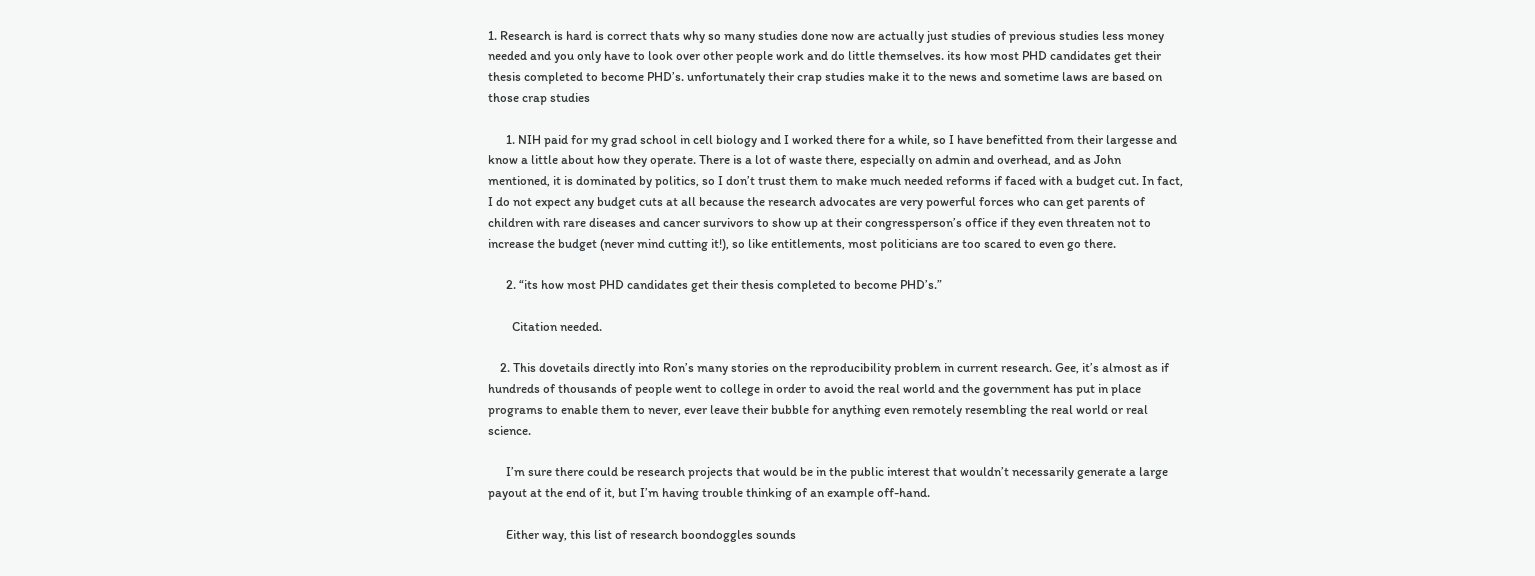1. Research is hard is correct thats why so many studies done now are actually just studies of previous studies less money needed and you only have to look over other people work and do little themselves. its how most PHD candidates get their thesis completed to become PHD’s. unfortunately their crap studies make it to the news and sometime laws are based on those crap studies

      1. NIH paid for my grad school in cell biology and I worked there for a while, so I have benefitted from their largesse and know a little about how they operate. There is a lot of waste there, especially on admin and overhead, and as John mentioned, it is dominated by politics, so I don’t trust them to make much needed reforms if faced with a budget cut. In fact, I do not expect any budget cuts at all because the research advocates are very powerful forces who can get parents of children with rare diseases and cancer survivors to show up at their congressperson’s office if they even threaten not to increase the budget (never mind cutting it!), so like entitlements, most politicians are too scared to even go there.

      2. “its how most PHD candidates get their thesis completed to become PHD’s.”

        Citation needed.

    2. This dovetails directly into Ron’s many stories on the reproducibility problem in current research. Gee, it’s almost as if hundreds of thousands of people went to college in order to avoid the real world and the government has put in place programs to enable them to never, ever leave their bubble for anything even remotely resembling the real world or real science.

      I’m sure there could be research projects that would be in the public interest that wouldn’t necessarily generate a large payout at the end of it, but I’m having trouble thinking of an example off-hand.

      Either way, this list of research boondoggles sounds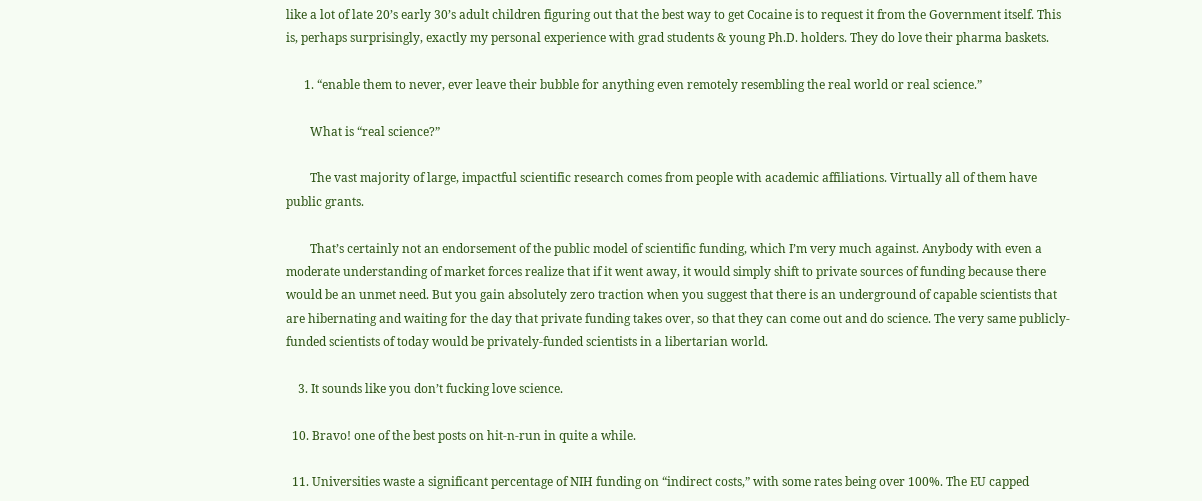like a lot of late 20’s early 30’s adult children figuring out that the best way to get Cocaine is to request it from the Government itself. This is, perhaps surprisingly, exactly my personal experience with grad students & young Ph.D. holders. They do love their pharma baskets.

      1. “enable them to never, ever leave their bubble for anything even remotely resembling the real world or real science.”

        What is “real science?”

        The vast majority of large, impactful scientific research comes from people with academic affiliations. Virtually all of them have public grants.

        That’s certainly not an endorsement of the public model of scientific funding, which I’m very much against. Anybody with even a moderate understanding of market forces realize that if it went away, it would simply shift to private sources of funding because there would be an unmet need. But you gain absolutely zero traction when you suggest that there is an underground of capable scientists that are hibernating and waiting for the day that private funding takes over, so that they can come out and do science. The very same publicly-funded scientists of today would be privately-funded scientists in a libertarian world.

    3. It sounds like you don’t fucking love science.

  10. Bravo! one of the best posts on hit-n-run in quite a while.

  11. Universities waste a significant percentage of NIH funding on “indirect costs,” with some rates being over 100%. The EU capped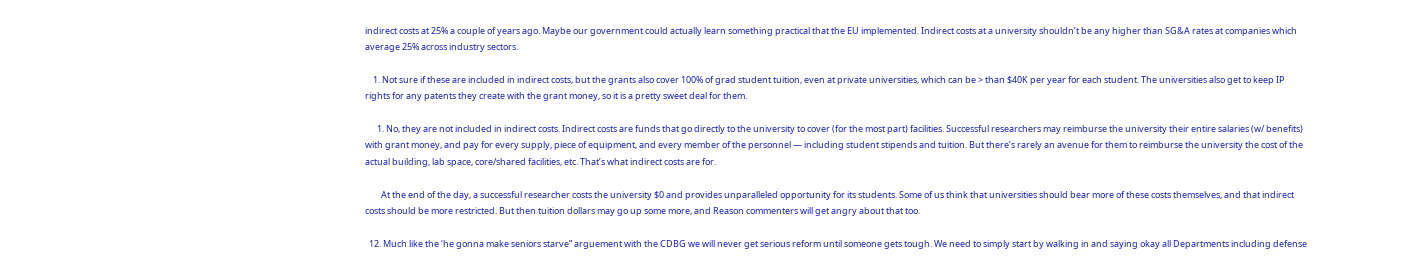indirect costs at 25% a couple of years ago. Maybe our government could actually learn something practical that the EU implemented. Indirect costs at a university shouldn’t be any higher than SG&A rates at companies which average 25% across industry sectors.

    1. Not sure if these are included in indirect costs, but the grants also cover 100% of grad student tuition, even at private universities, which can be > than $40K per year for each student. The universities also get to keep IP rights for any patents they create with the grant money, so it is a pretty sweet deal for them.

      1. No, they are not included in indirect costs. Indirect costs are funds that go directly to the university to cover (for the most part) facilities. Successful researchers may reimburse the university their entire salaries (w/ benefits) with grant money, and pay for every supply, piece of equipment, and every member of the personnel — including student stipends and tuition. But there’s rarely an avenue for them to reimburse the university the cost of the actual building, lab space, core/shared facilities, etc. That’s what indirect costs are for.

        At the end of the day, a successful researcher costs the university $0 and provides unparalleled opportunity for its students. Some of us think that universities should bear more of these costs themselves, and that indirect costs should be more restricted. But then tuition dollars may go up some more, and Reason commenters will get angry about that too.

  12. Much like the ‘he gonna make seniors starve” arguement with the CDBG we will never get serious reform until someone gets tough. We need to simply start by walking in and saying okay all Departments including defense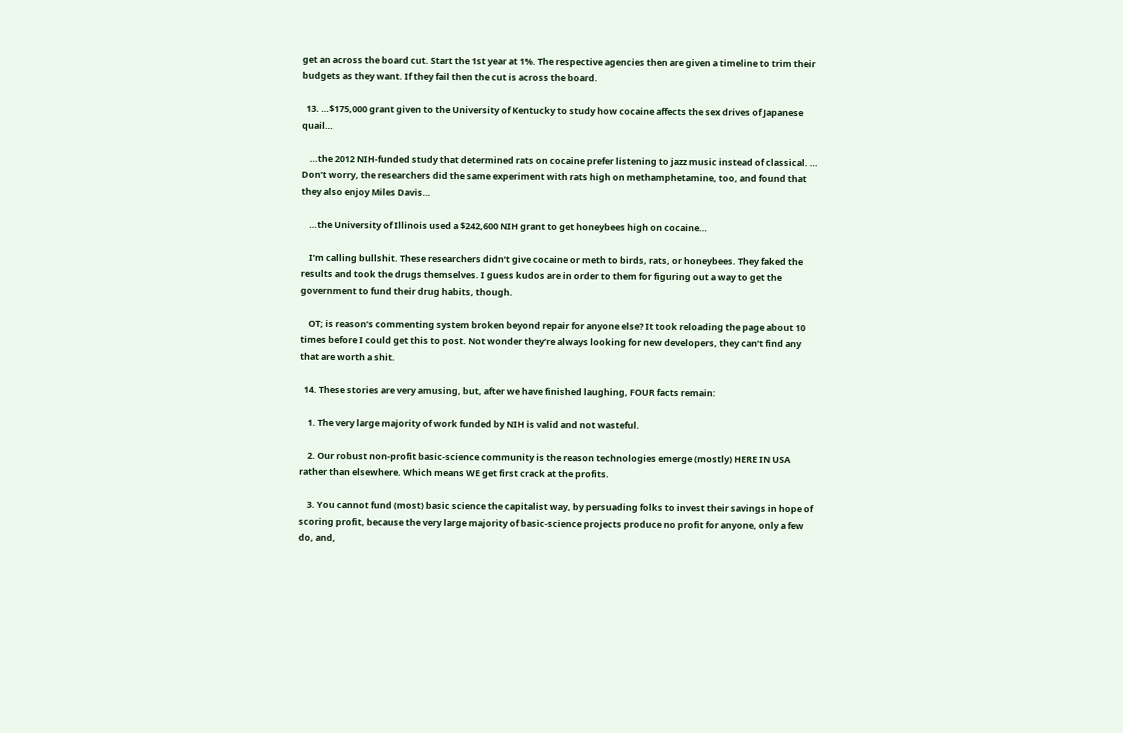get an across the board cut. Start the 1st year at 1%. The respective agencies then are given a timeline to trim their budgets as they want. If they fail then the cut is across the board.

  13. …$175,000 grant given to the University of Kentucky to study how cocaine affects the sex drives of Japanese quail…

    …the 2012 NIH-funded study that determined rats on cocaine prefer listening to jazz music instead of classical. … Don’t worry, the researchers did the same experiment with rats high on methamphetamine, too, and found that they also enjoy Miles Davis…

    …the University of Illinois used a $242,600 NIH grant to get honeybees high on cocaine…

    I’m calling bullshit. These researchers didn’t give cocaine or meth to birds, rats, or honeybees. They faked the results and took the drugs themselves. I guess kudos are in order to them for figuring out a way to get the government to fund their drug habits, though.

    OT; is reason’s commenting system broken beyond repair for anyone else? It took reloading the page about 10 times before I could get this to post. Not wonder they’re always looking for new developers, they can’t find any that are worth a shit.

  14. These stories are very amusing, but, after we have finished laughing, FOUR facts remain:

    1. The very large majority of work funded by NIH is valid and not wasteful.

    2. Our robust non-profit basic-science community is the reason technologies emerge (mostly) HERE IN USA rather than elsewhere. Which means WE get first crack at the profits.

    3. You cannot fund (most) basic science the capitalist way, by persuading folks to invest their savings in hope of scoring profit, because the very large majority of basic-science projects produce no profit for anyone, only a few do, and,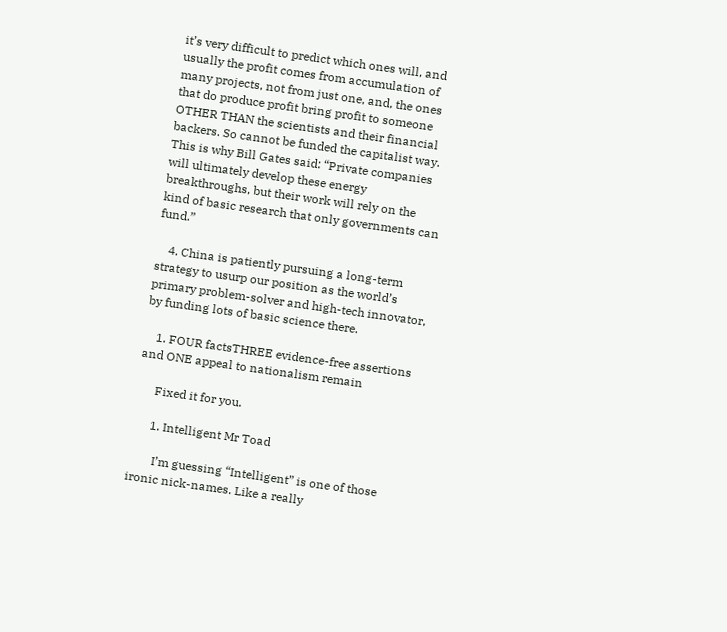it’s very difficult to predict which ones will, and usually the profit comes from accumulation of many projects, not from just one, and, the ones that do produce profit bring profit to someone OTHER THAN the scientists and their financial backers. So cannot be funded the capitalist way. This is why Bill Gates said: “Private companies will ultimately develop these energy breakthroughs, but their work will rely on the kind of basic research that only governments can fund.”

    4. China is patiently pursuing a long-term strategy to usurp our position as the world’s primary problem-solver and high-tech innovator, by funding lots of basic science there.

    1. FOUR factsTHREE evidence-free assertions and ONE appeal to nationalism remain

      Fixed it for you.

      1. Intelligent Mr Toad

        I’m guessing “Intelligent” is one of those ironic nick-names. Like a really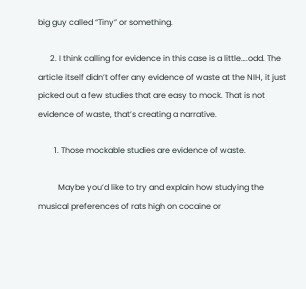big guy called “Tiny” or something.

      2. I think calling for evidence in this case is a little….odd. The article itself didn’t offer any evidence of waste at the NIH, it just picked out a few studies that are easy to mock. That is not evidence of waste, that’s creating a narrative.

        1. Those mockable studies are evidence of waste.

          Maybe you’d like to try and explain how studying the musical preferences of rats high on cocaine or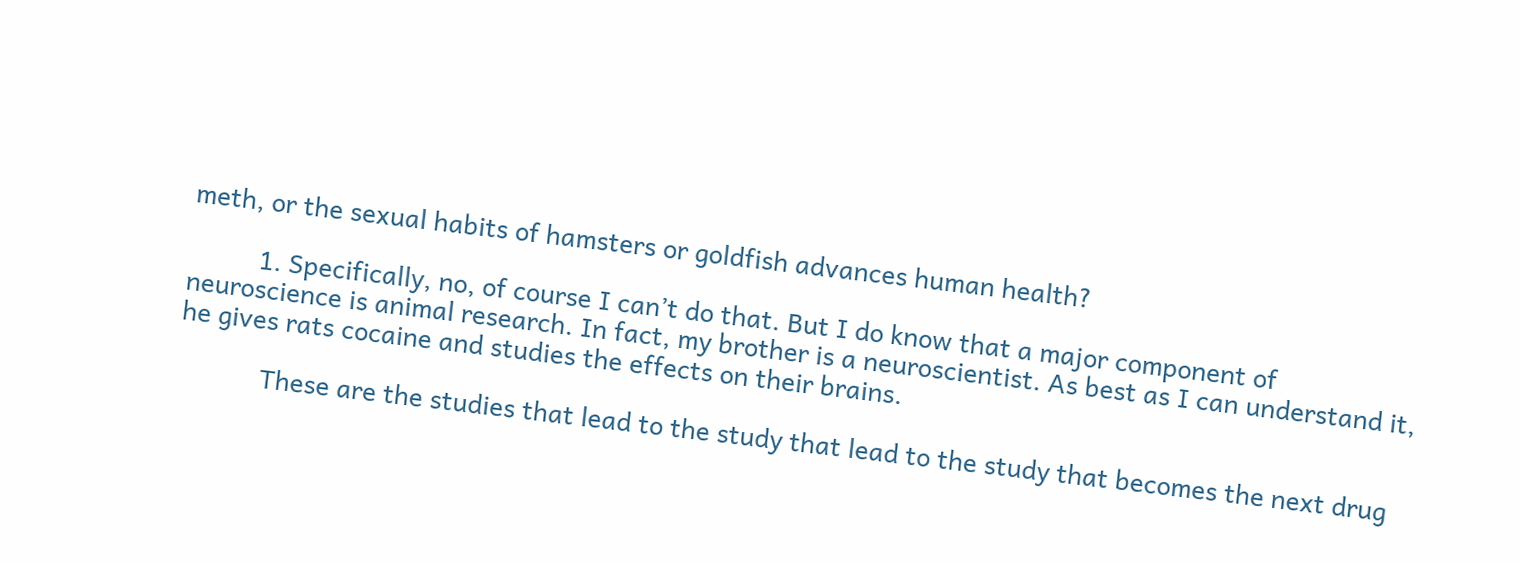meth, or the sexual habits of hamsters or goldfish advances human health?

          1. Specifically, no, of course I can’t do that. But I do know that a major component of neuroscience is animal research. In fact, my brother is a neuroscientist. As best as I can understand it, he gives rats cocaine and studies the effects on their brains.

            These are the studies that lead to the study that lead to the study that becomes the next drug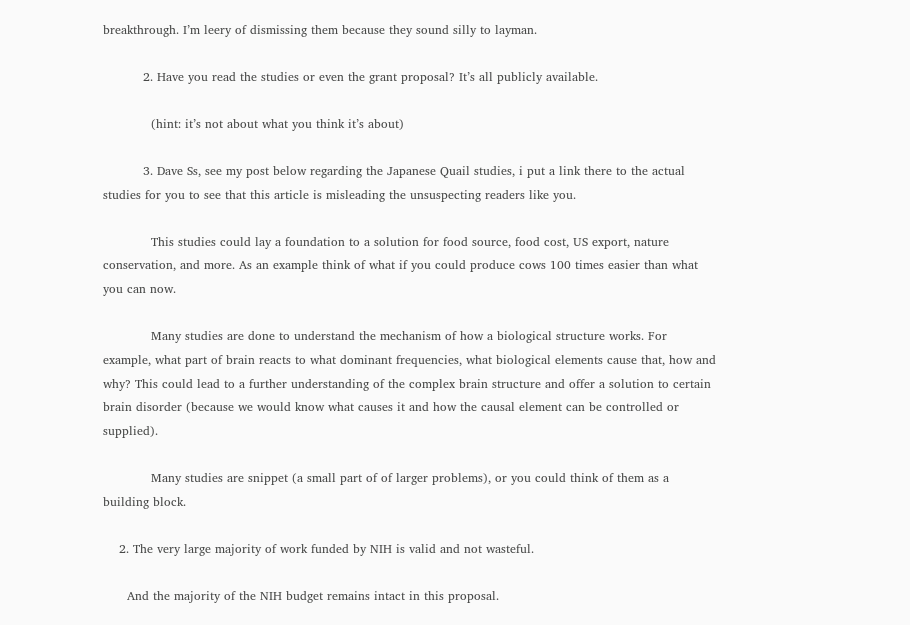breakthrough. I’m leery of dismissing them because they sound silly to layman.

          2. Have you read the studies or even the grant proposal? It’s all publicly available.

            (hint: it’s not about what you think it’s about)

          3. Dave Ss, see my post below regarding the Japanese Quail studies, i put a link there to the actual studies for you to see that this article is misleading the unsuspecting readers like you.

            This studies could lay a foundation to a solution for food source, food cost, US export, nature conservation, and more. As an example think of what if you could produce cows 100 times easier than what you can now.

            Many studies are done to understand the mechanism of how a biological structure works. For example, what part of brain reacts to what dominant frequencies, what biological elements cause that, how and why? This could lead to a further understanding of the complex brain structure and offer a solution to certain brain disorder (because we would know what causes it and how the causal element can be controlled or supplied).

            Many studies are snippet (a small part of of larger problems), or you could think of them as a building block.

    2. The very large majority of work funded by NIH is valid and not wasteful.

      And the majority of the NIH budget remains intact in this proposal.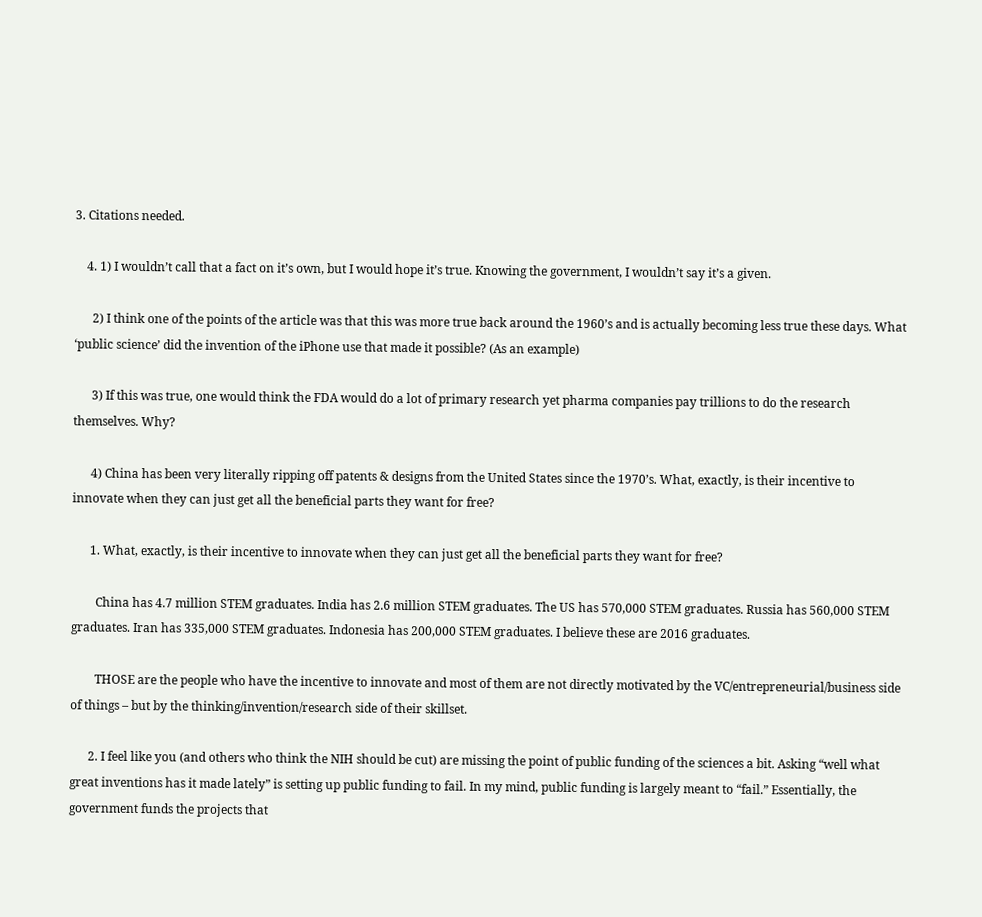3. Citations needed.

    4. 1) I wouldn’t call that a fact on it’s own, but I would hope it’s true. Knowing the government, I wouldn’t say it’s a given.

      2) I think one of the points of the article was that this was more true back around the 1960’s and is actually becoming less true these days. What ‘public science’ did the invention of the iPhone use that made it possible? (As an example)

      3) If this was true, one would think the FDA would do a lot of primary research yet pharma companies pay trillions to do the research themselves. Why?

      4) China has been very literally ripping off patents & designs from the United States since the 1970’s. What, exactly, is their incentive to innovate when they can just get all the beneficial parts they want for free?

      1. What, exactly, is their incentive to innovate when they can just get all the beneficial parts they want for free?

        China has 4.7 million STEM graduates. India has 2.6 million STEM graduates. The US has 570,000 STEM graduates. Russia has 560,000 STEM graduates. Iran has 335,000 STEM graduates. Indonesia has 200,000 STEM graduates. I believe these are 2016 graduates.

        THOSE are the people who have the incentive to innovate and most of them are not directly motivated by the VC/entrepreneurial/business side of things – but by the thinking/invention/research side of their skillset.

      2. I feel like you (and others who think the NIH should be cut) are missing the point of public funding of the sciences a bit. Asking “well what great inventions has it made lately” is setting up public funding to fail. In my mind, public funding is largely meant to “fail.” Essentially, the government funds the projects that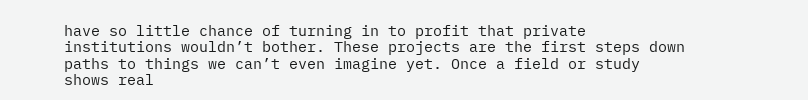have so little chance of turning in to profit that private institutions wouldn’t bother. These projects are the first steps down paths to things we can’t even imagine yet. Once a field or study shows real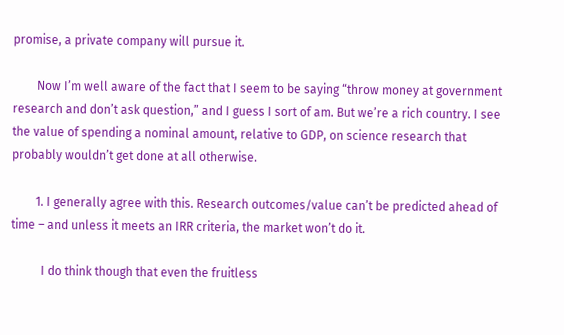promise, a private company will pursue it.

        Now I’m well aware of the fact that I seem to be saying “throw money at government research and don’t ask question,” and I guess I sort of am. But we’re a rich country. I see the value of spending a nominal amount, relative to GDP, on science research that probably wouldn’t get done at all otherwise.

        1. I generally agree with this. Research outcomes/value can’t be predicted ahead of time – and unless it meets an IRR criteria, the market won’t do it.

          I do think though that even the fruitless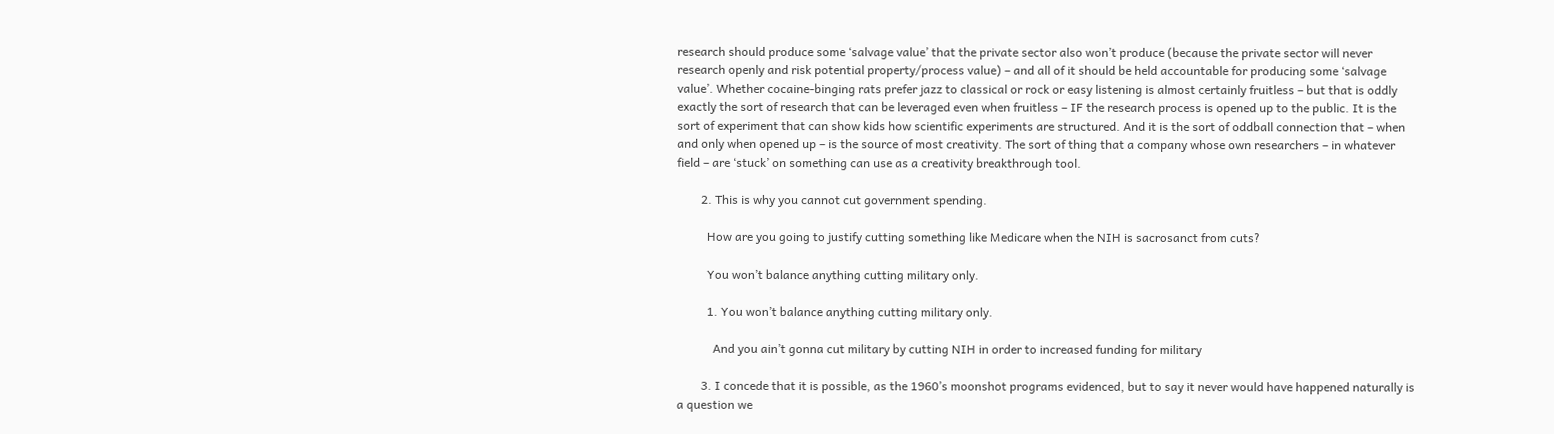research should produce some ‘salvage value’ that the private sector also won’t produce (because the private sector will never research openly and risk potential property/process value) – and all of it should be held accountable for producing some ‘salvage value’. Whether cocaine-binging rats prefer jazz to classical or rock or easy listening is almost certainly fruitless – but that is oddly exactly the sort of research that can be leveraged even when fruitless – IF the research process is opened up to the public. It is the sort of experiment that can show kids how scientific experiments are structured. And it is the sort of oddball connection that – when and only when opened up – is the source of most creativity. The sort of thing that a company whose own researchers – in whatever field – are ‘stuck’ on something can use as a creativity breakthrough tool.

        2. This is why you cannot cut government spending.

          How are you going to justify cutting something like Medicare when the NIH is sacrosanct from cuts?

          You won’t balance anything cutting military only.

          1. You won’t balance anything cutting military only.

            And you ain’t gonna cut military by cutting NIH in order to increased funding for military

        3. I concede that it is possible, as the 1960’s moonshot programs evidenced, but to say it never would have happened naturally is a question we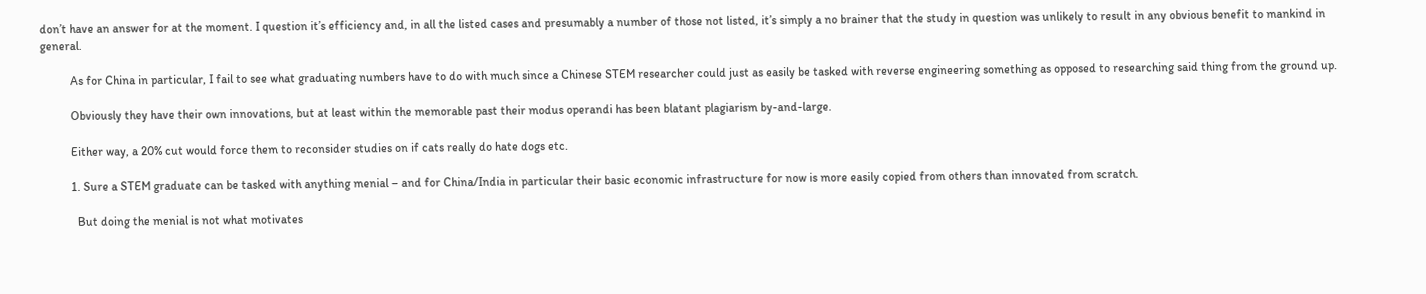don’t have an answer for at the moment. I question it’s efficiency and, in all the listed cases and presumably a number of those not listed, it’s simply a no brainer that the study in question was unlikely to result in any obvious benefit to mankind in general.

          As for China in particular, I fail to see what graduating numbers have to do with much since a Chinese STEM researcher could just as easily be tasked with reverse engineering something as opposed to researching said thing from the ground up.

          Obviously they have their own innovations, but at least within the memorable past their modus operandi has been blatant plagiarism by-and-large.

          Either way, a 20% cut would force them to reconsider studies on if cats really do hate dogs etc.

          1. Sure a STEM graduate can be tasked with anything menial – and for China/India in particular their basic economic infrastructure for now is more easily copied from others than innovated from scratch.

            But doing the menial is not what motivates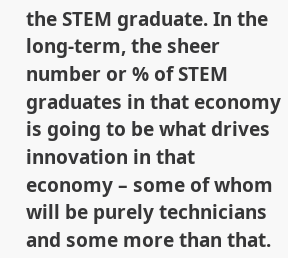the STEM graduate. In the long-term, the sheer number or % of STEM graduates in that economy is going to be what drives innovation in that economy – some of whom will be purely technicians and some more than that.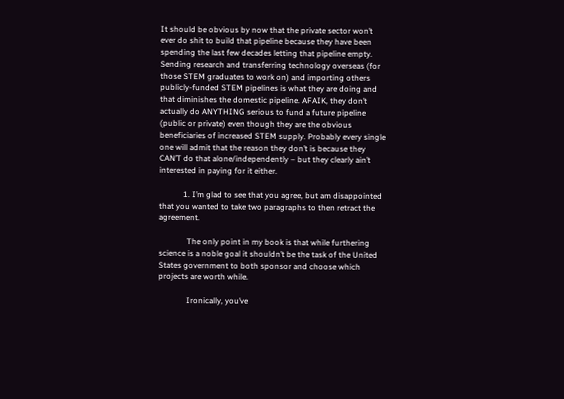It should be obvious by now that the private sector won’t ever do shit to build that pipeline because they have been spending the last few decades letting that pipeline empty. Sending research and transferring technology overseas (for those STEM graduates to work on) and importing others publicly-funded STEM pipelines is what they are doing and that diminishes the domestic pipeline. AFAIK, they don’t actually do ANYTHING serious to fund a future pipeline (public or private) even though they are the obvious beneficiaries of increased STEM supply. Probably every single one will admit that the reason they don’t is because they CAN’T do that alone/independently – but they clearly ain’t interested in paying for it either.

            1. I’m glad to see that you agree, but am disappointed that you wanted to take two paragraphs to then retract the agreement.

              The only point in my book is that while furthering science is a noble goal it shouldn’t be the task of the United States government to both sponsor and choose which projects are worth while.

              Ironically, you’ve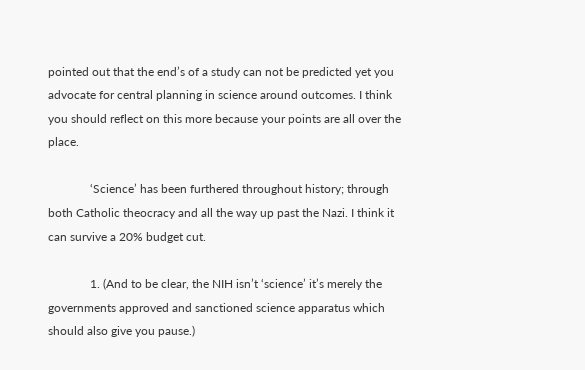pointed out that the end’s of a study can not be predicted yet you advocate for central planning in science around outcomes. I think you should reflect on this more because your points are all over the place.

              ‘Science’ has been furthered throughout history; through both Catholic theocracy and all the way up past the Nazi. I think it can survive a 20% budget cut.

              1. (And to be clear, the NIH isn’t ‘science’ it’s merely the governments approved and sanctioned science apparatus which should also give you pause.)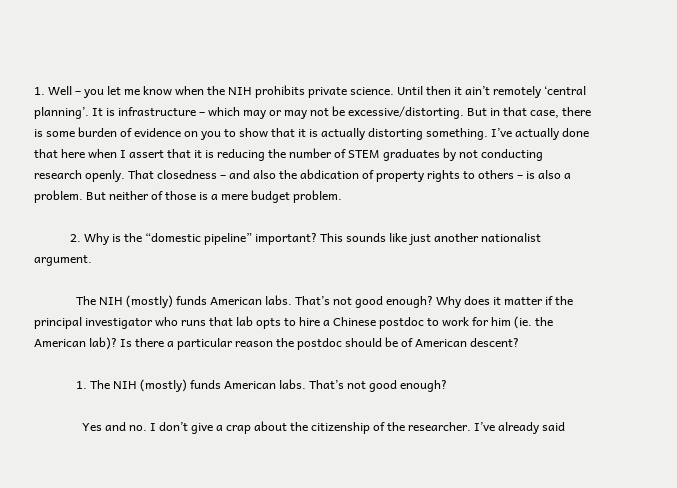1. Well – you let me know when the NIH prohibits private science. Until then it ain’t remotely ‘central planning’. It is infrastructure – which may or may not be excessive/distorting. But in that case, there is some burden of evidence on you to show that it is actually distorting something. I’ve actually done that here when I assert that it is reducing the number of STEM graduates by not conducting research openly. That closedness – and also the abdication of property rights to others – is also a problem. But neither of those is a mere budget problem.

            2. Why is the “domestic pipeline” important? This sounds like just another nationalist argument.

              The NIH (mostly) funds American labs. That’s not good enough? Why does it matter if the principal investigator who runs that lab opts to hire a Chinese postdoc to work for him (ie. the American lab)? Is there a particular reason the postdoc should be of American descent?

              1. The NIH (mostly) funds American labs. That’s not good enough?

                Yes and no. I don’t give a crap about the citizenship of the researcher. I’ve already said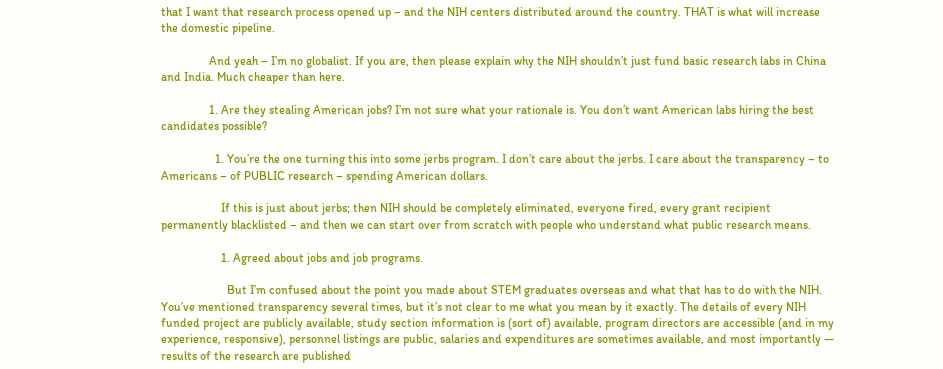that I want that research process opened up – and the NIH centers distributed around the country. THAT is what will increase the domestic pipeline.

                And yeah – I’m no globalist. If you are, then please explain why the NIH shouldn’t just fund basic research labs in China and India. Much cheaper than here.

                1. Are they stealing American jobs? I’m not sure what your rationale is. You don’t want American labs hiring the best candidates possible?

                  1. You’re the one turning this into some jerbs program. I don’t care about the jerbs. I care about the transparency – to Americans – of PUBLIC research – spending American dollars.

                    If this is just about jerbs; then NIH should be completely eliminated, everyone fired, every grant recipient permanently blacklisted – and then we can start over from scratch with people who understand what public research means.

                    1. Agreed about jobs and job programs.

                      But I’m confused about the point you made about STEM graduates overseas and what that has to do with the NIH. You’ve mentioned transparency several times, but it’s not clear to me what you mean by it exactly. The details of every NIH funded project are publicly available, study section information is (sort of) available, program directors are accessible (and in my experience, responsive), personnel listings are public, salaries and expenditures are sometimes available, and most importantly — results of the research are published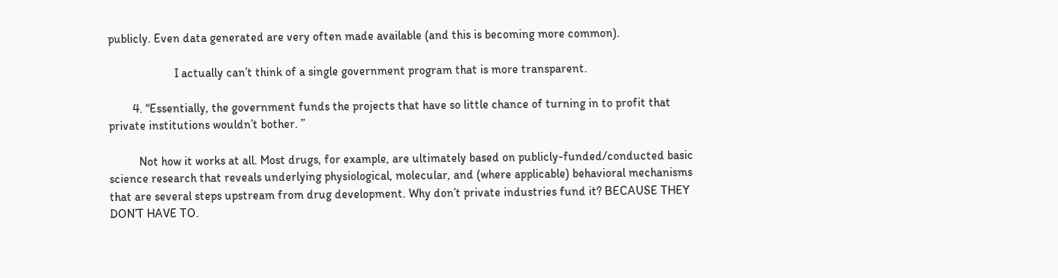publicly. Even data generated are very often made available (and this is becoming more common).

                      I actually can’t think of a single government program that is more transparent.

        4. “Essentially, the government funds the projects that have so little chance of turning in to profit that private institutions wouldn’t bother. ”

          Not how it works at all. Most drugs, for example, are ultimately based on publicly-funded/conducted basic science research that reveals underlying physiological, molecular, and (where applicable) behavioral mechanisms that are several steps upstream from drug development. Why don’t private industries fund it? BECAUSE THEY DON’T HAVE TO.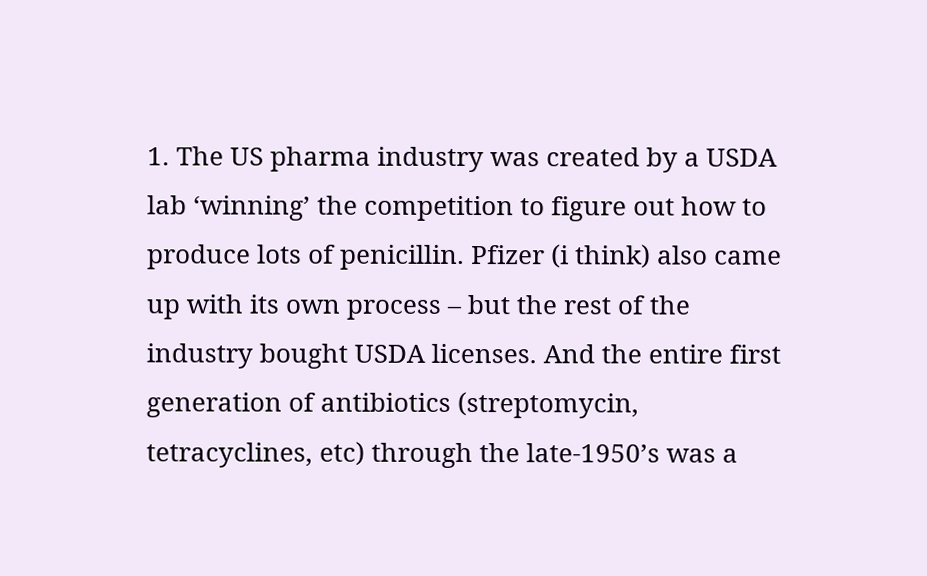1. The US pharma industry was created by a USDA lab ‘winning’ the competition to figure out how to produce lots of penicillin. Pfizer (i think) also came up with its own process – but the rest of the industry bought USDA licenses. And the entire first generation of antibiotics (streptomycin, tetracyclines, etc) through the late-1950’s was a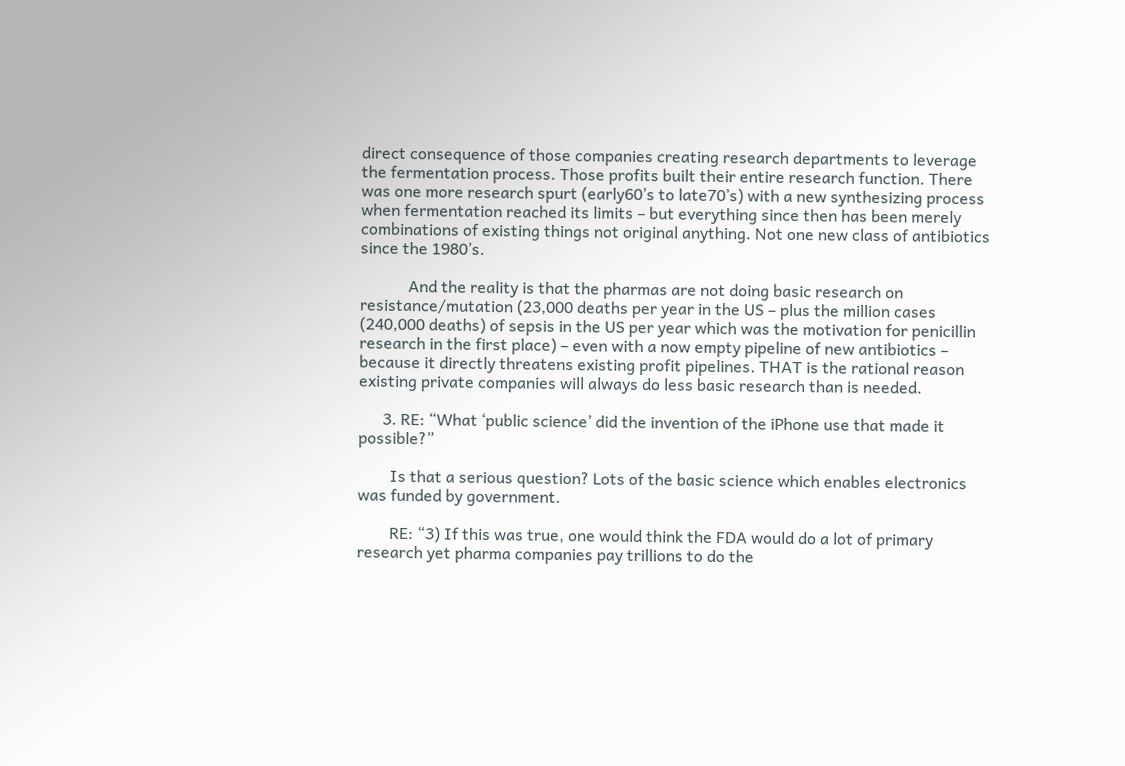direct consequence of those companies creating research departments to leverage the fermentation process. Those profits built their entire research function. There was one more research spurt (early60’s to late70’s) with a new synthesizing process when fermentation reached its limits – but everything since then has been merely combinations of existing things not original anything. Not one new class of antibiotics since the 1980’s.

            And the reality is that the pharmas are not doing basic research on resistance/mutation (23,000 deaths per year in the US – plus the million cases (240,000 deaths) of sepsis in the US per year which was the motivation for penicillin research in the first place) – even with a now empty pipeline of new antibiotics – because it directly threatens existing profit pipelines. THAT is the rational reason existing private companies will always do less basic research than is needed.

      3. RE: “What ‘public science’ did the invention of the iPhone use that made it possible?”

        Is that a serious question? Lots of the basic science which enables electronics was funded by government.

        RE: “3) If this was true, one would think the FDA would do a lot of primary research yet pharma companies pay trillions to do the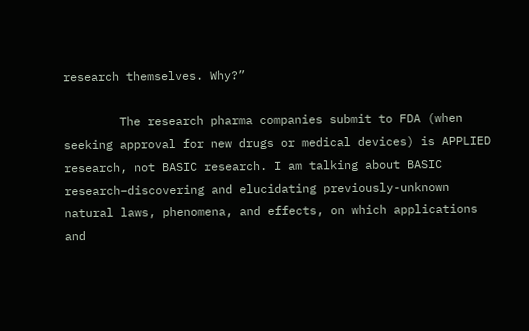research themselves. Why?”

        The research pharma companies submit to FDA (when seeking approval for new drugs or medical devices) is APPLIED research, not BASIC research. I am talking about BASIC research–discovering and elucidating previously-unknown natural laws, phenomena, and effects, on which applications and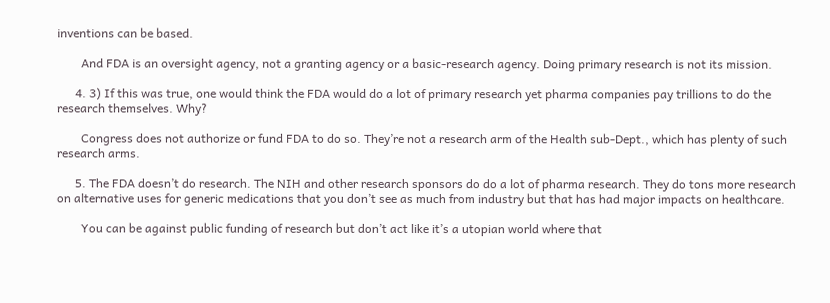inventions can be based.

        And FDA is an oversight agency, not a granting agency or a basic-research agency. Doing primary research is not its mission.

      4. 3) If this was true, one would think the FDA would do a lot of primary research yet pharma companies pay trillions to do the research themselves. Why?

        Congress does not authorize or fund FDA to do so. They’re not a research arm of the Health sub-Dept., which has plenty of such research arms.

      5. The FDA doesn’t do research. The NIH and other research sponsors do do a lot of pharma research. They do tons more research on alternative uses for generic medications that you don’t see as much from industry but that has had major impacts on healthcare.

        You can be against public funding of research but don’t act like it’s a utopian world where that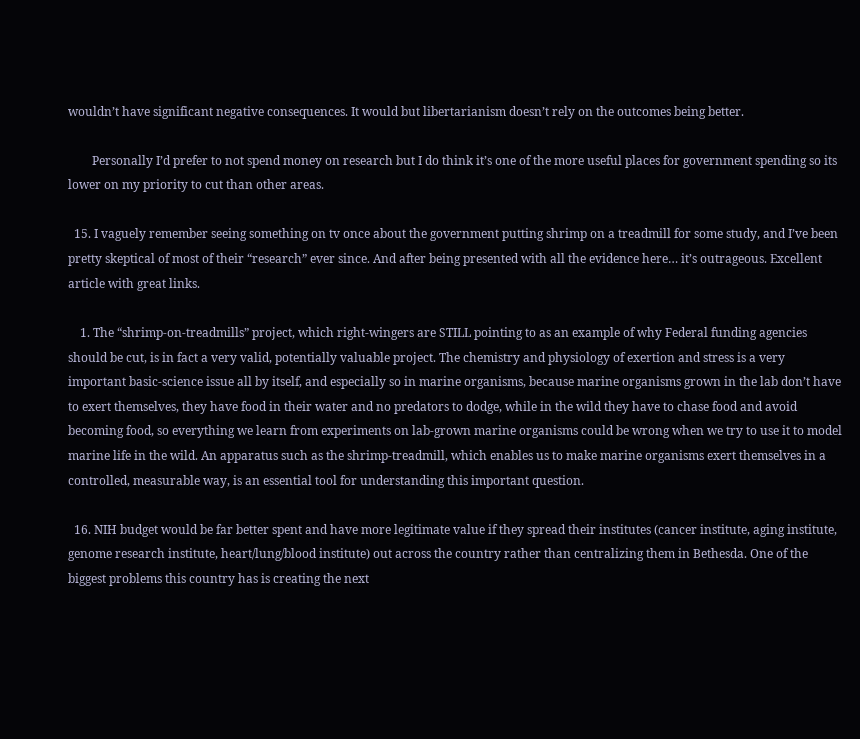wouldn’t have significant negative consequences. It would but libertarianism doesn’t rely on the outcomes being better.

        Personally I’d prefer to not spend money on research but I do think it’s one of the more useful places for government spending so its lower on my priority to cut than other areas.

  15. I vaguely remember seeing something on tv once about the government putting shrimp on a treadmill for some study, and I’ve been pretty skeptical of most of their “research” ever since. And after being presented with all the evidence here… it’s outrageous. Excellent article with great links.

    1. The “shrimp-on-treadmills” project, which right-wingers are STILL pointing to as an example of why Federal funding agencies should be cut, is in fact a very valid, potentially valuable project. The chemistry and physiology of exertion and stress is a very important basic-science issue all by itself, and especially so in marine organisms, because marine organisms grown in the lab don’t have to exert themselves, they have food in their water and no predators to dodge, while in the wild they have to chase food and avoid becoming food, so everything we learn from experiments on lab-grown marine organisms could be wrong when we try to use it to model marine life in the wild. An apparatus such as the shrimp-treadmill, which enables us to make marine organisms exert themselves in a controlled, measurable way, is an essential tool for understanding this important question.

  16. NIH budget would be far better spent and have more legitimate value if they spread their institutes (cancer institute, aging institute, genome research institute, heart/lung/blood institute) out across the country rather than centralizing them in Bethesda. One of the biggest problems this country has is creating the next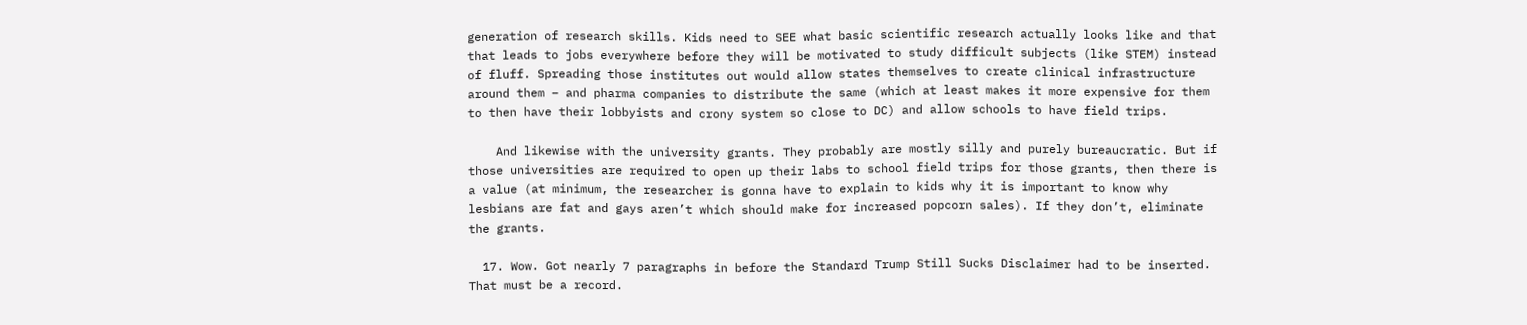generation of research skills. Kids need to SEE what basic scientific research actually looks like and that that leads to jobs everywhere before they will be motivated to study difficult subjects (like STEM) instead of fluff. Spreading those institutes out would allow states themselves to create clinical infrastructure around them – and pharma companies to distribute the same (which at least makes it more expensive for them to then have their lobbyists and crony system so close to DC) and allow schools to have field trips.

    And likewise with the university grants. They probably are mostly silly and purely bureaucratic. But if those universities are required to open up their labs to school field trips for those grants, then there is a value (at minimum, the researcher is gonna have to explain to kids why it is important to know why lesbians are fat and gays aren’t which should make for increased popcorn sales). If they don’t, eliminate the grants.

  17. Wow. Got nearly 7 paragraphs in before the Standard Trump Still Sucks Disclaimer had to be inserted. That must be a record.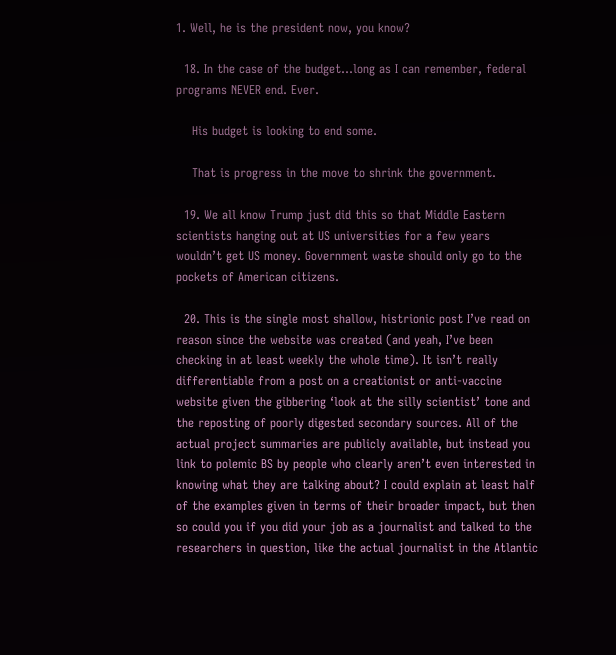1. Well, he is the president now, you know?

  18. In the case of the budget…long as I can remember, federal programs NEVER end. Ever.

    His budget is looking to end some.

    That is progress in the move to shrink the government.

  19. We all know Trump just did this so that Middle Eastern scientists hanging out at US universities for a few years wouldn’t get US money. Government waste should only go to the pockets of American citizens.

  20. This is the single most shallow, histrionic post I’ve read on reason since the website was created (and yeah, I’ve been checking in at least weekly the whole time). It isn’t really differentiable from a post on a creationist or anti-vaccine website given the gibbering ‘look at the silly scientist’ tone and the reposting of poorly digested secondary sources. All of the actual project summaries are publicly available, but instead you link to polemic BS by people who clearly aren’t even interested in knowing what they are talking about? I could explain at least half of the examples given in terms of their broader impact, but then so could you if you did your job as a journalist and talked to the researchers in question, like the actual journalist in the Atlantic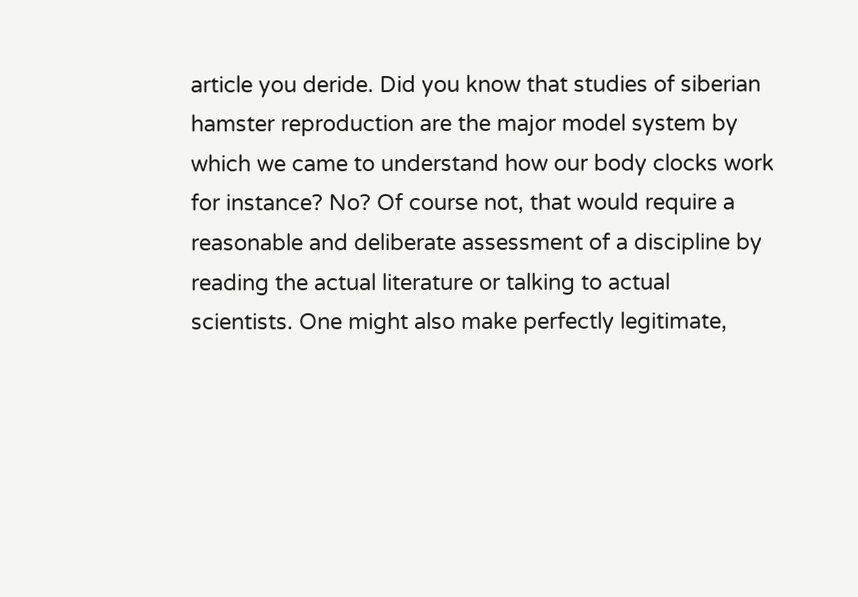article you deride. Did you know that studies of siberian hamster reproduction are the major model system by which we came to understand how our body clocks work for instance? No? Of course not, that would require a reasonable and deliberate assessment of a discipline by reading the actual literature or talking to actual scientists. One might also make perfectly legitimate,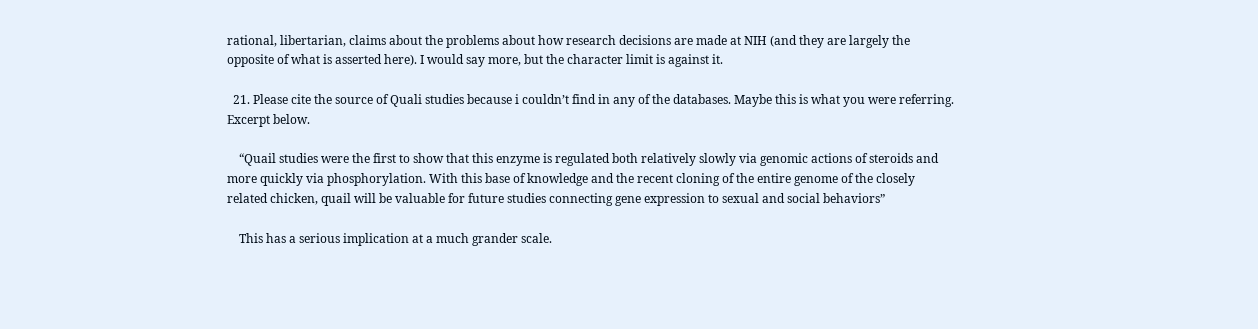rational, libertarian, claims about the problems about how research decisions are made at NIH (and they are largely the opposite of what is asserted here). I would say more, but the character limit is against it.

  21. Please cite the source of Quali studies because i couldn’t find in any of the databases. Maybe this is what you were referring. Excerpt below.

    “Quail studies were the first to show that this enzyme is regulated both relatively slowly via genomic actions of steroids and more quickly via phosphorylation. With this base of knowledge and the recent cloning of the entire genome of the closely related chicken, quail will be valuable for future studies connecting gene expression to sexual and social behaviors”

    This has a serious implication at a much grander scale.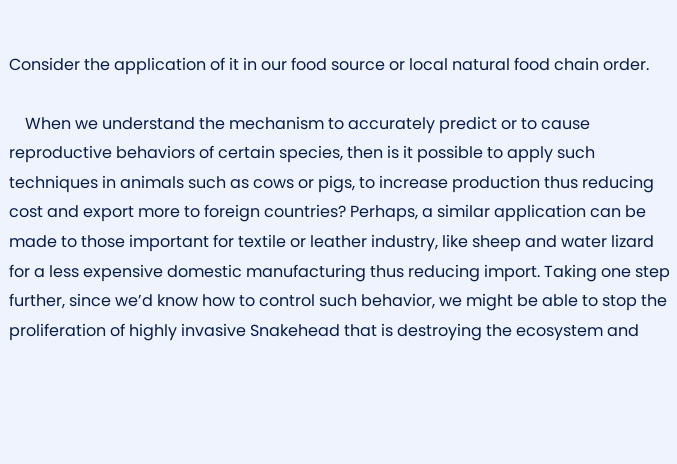Consider the application of it in our food source or local natural food chain order.

    When we understand the mechanism to accurately predict or to cause reproductive behaviors of certain species, then is it possible to apply such techniques in animals such as cows or pigs, to increase production thus reducing cost and export more to foreign countries? Perhaps, a similar application can be made to those important for textile or leather industry, like sheep and water lizard for a less expensive domestic manufacturing thus reducing import. Taking one step further, since we’d know how to control such behavior, we might be able to stop the proliferation of highly invasive Snakehead that is destroying the ecosystem and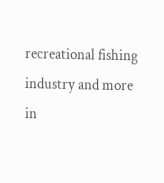recreational fishing industry and more in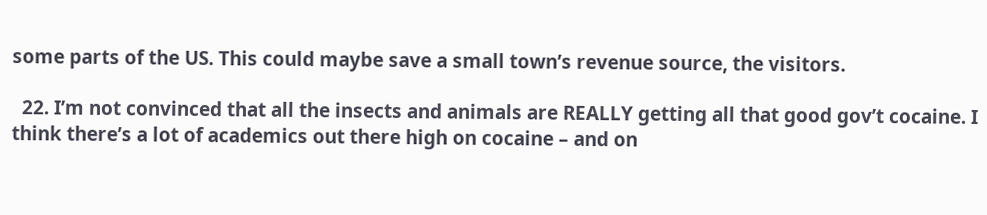some parts of the US. This could maybe save a small town’s revenue source, the visitors.

  22. I’m not convinced that all the insects and animals are REALLY getting all that good gov’t cocaine. I think there’s a lot of academics out there high on cocaine – and on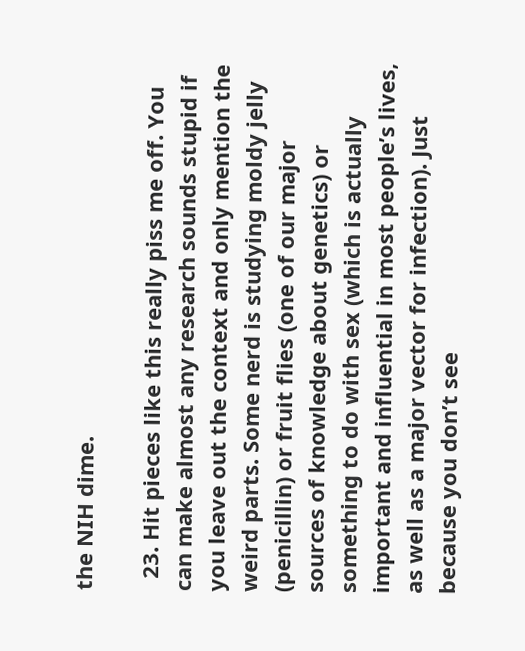the NIH dime.

  23. Hit pieces like this really piss me off. You can make almost any research sounds stupid if you leave out the context and only mention the weird parts. Some nerd is studying moldy jelly (penicillin) or fruit flies (one of our major sources of knowledge about genetics) or something to do with sex (which is actually important and influential in most people’s lives, as well as a major vector for infection). Just because you don’t see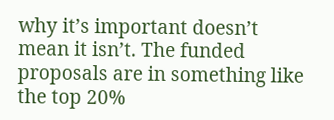why it’s important doesn’t mean it isn’t. The funded proposals are in something like the top 20%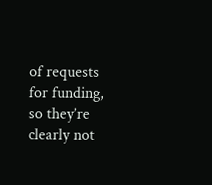of requests for funding, so they’re clearly not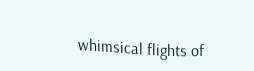whimsical flights of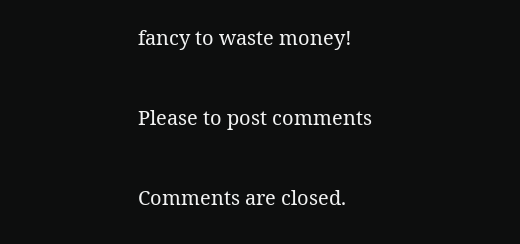fancy to waste money!

Please to post comments

Comments are closed.